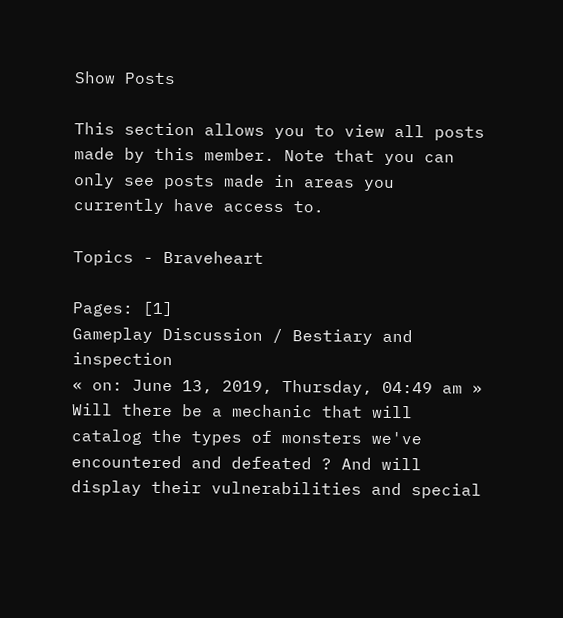Show Posts

This section allows you to view all posts made by this member. Note that you can only see posts made in areas you currently have access to.

Topics - Braveheart

Pages: [1]
Gameplay Discussion / Bestiary and inspection
« on: June 13, 2019, Thursday, 04:49 am »
Will there be a mechanic that will catalog the types of monsters we've encountered and defeated ? And will display their vulnerabilities and special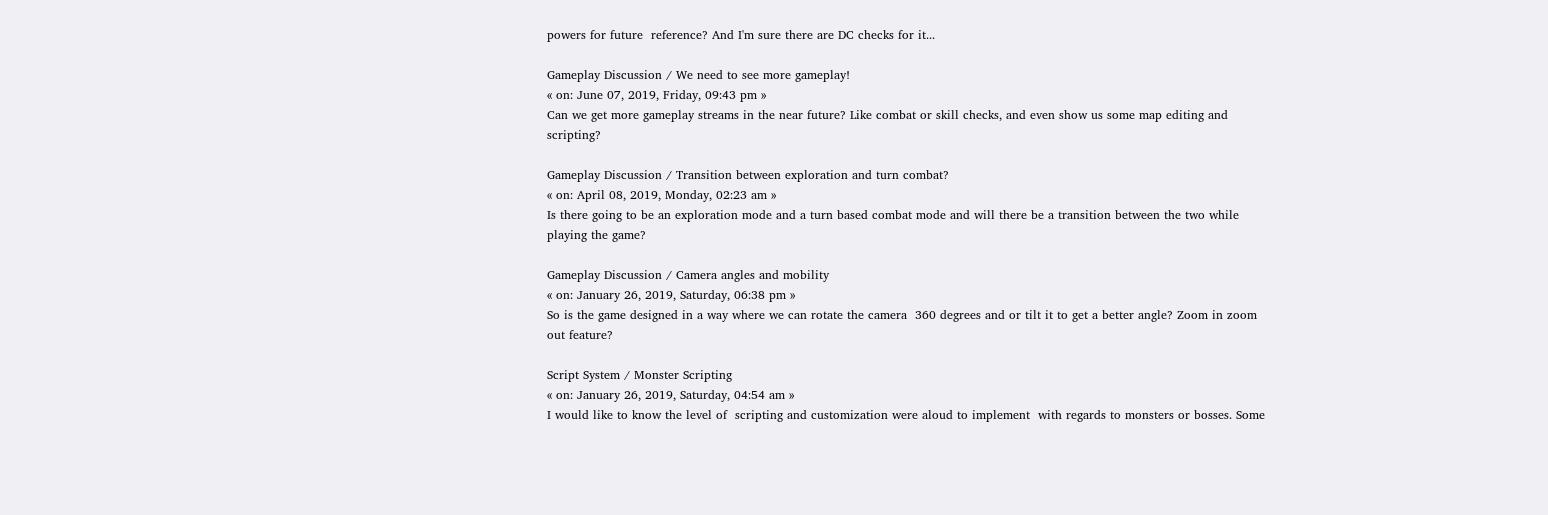powers for future  reference? And I'm sure there are DC checks for it...

Gameplay Discussion / We need to see more gameplay!
« on: June 07, 2019, Friday, 09:43 pm »
Can we get more gameplay streams in the near future? Like combat or skill checks, and even show us some map editing and scripting?

Gameplay Discussion / Transition between exploration and turn combat?
« on: April 08, 2019, Monday, 02:23 am »
Is there going to be an exploration mode and a turn based combat mode and will there be a transition between the two while playing the game?

Gameplay Discussion / Camera angles and mobility
« on: January 26, 2019, Saturday, 06:38 pm »
So is the game designed in a way where we can rotate the camera  360 degrees and or tilt it to get a better angle? Zoom in zoom out feature?

Script System / Monster Scripting
« on: January 26, 2019, Saturday, 04:54 am »
I would like to know the level of  scripting and customization were aloud to implement  with regards to monsters or bosses. Some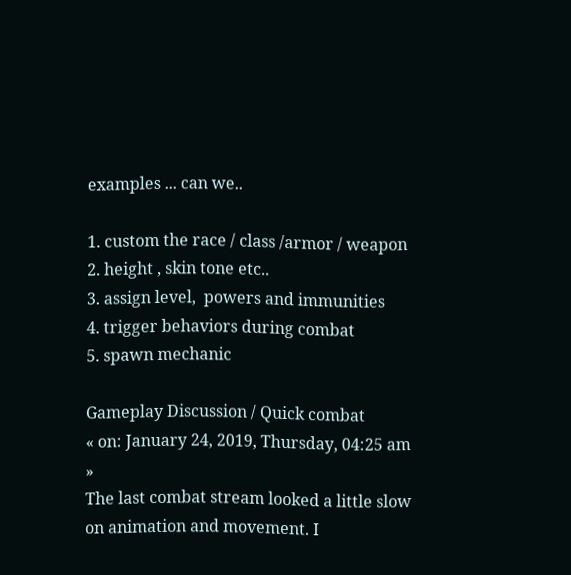examples ... can we..

1. custom the race / class /armor / weapon
2. height , skin tone etc..
3. assign level,  powers and immunities
4. trigger behaviors during combat
5. spawn mechanic

Gameplay Discussion / Quick combat
« on: January 24, 2019, Thursday, 04:25 am »
The last combat stream looked a little slow on animation and movement. I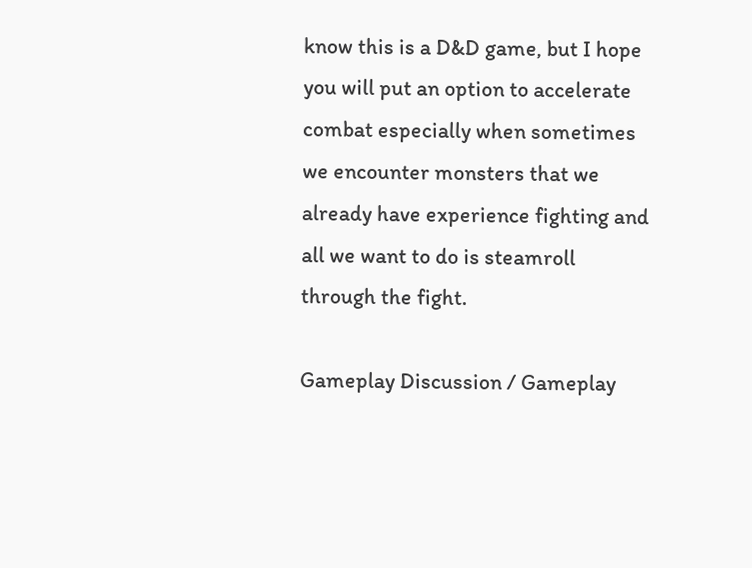know this is a D&D game, but I hope you will put an option to accelerate combat especially when sometimes we encounter monsters that we already have experience fighting and all we want to do is steamroll through the fight.

Gameplay Discussion / Gameplay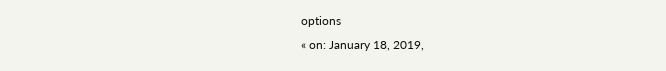options
« on: January 18, 2019,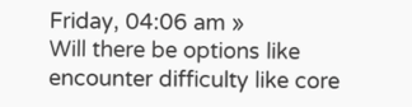Friday, 04:06 am »
Will there be options like encounter difficulty like core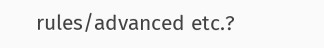rules/advanced etc.?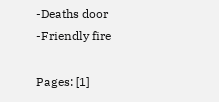-Deaths door
-Friendly fire

Pages: [1]